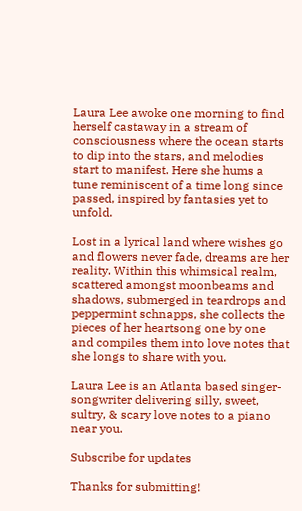Laura Lee awoke one morning to find herself castaway in a stream of consciousness where the ocean starts to dip into the stars, and melodies start to manifest. Here she hums a tune reminiscent of a time long since passed, inspired by fantasies yet to unfold.

Lost in a lyrical land where wishes go and flowers never fade, dreams are her reality. Within this whimsical realm, scattered amongst moonbeams and shadows, submerged in teardrops and peppermint schnapps, she collects the pieces of her heartsong one by one and compiles them into love notes that she longs to share with you.

Laura Lee is an Atlanta based singer-songwriter delivering silly, sweet, sultry, & scary love notes to a piano near you.

Subscribe for updates

Thanks for submitting!